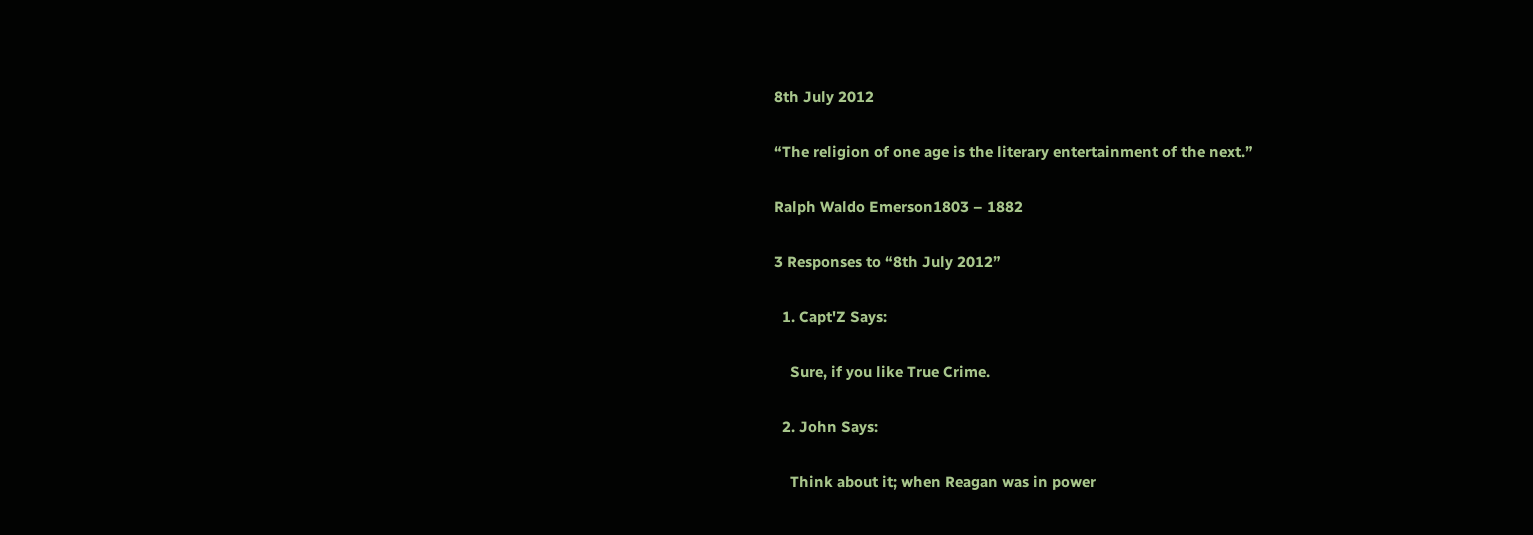8th July 2012

“The religion of one age is the literary entertainment of the next.”

Ralph Waldo Emerson1803 – 1882

3 Responses to “8th July 2012”

  1. Capt'Z Says:

    Sure, if you like True Crime.

  2. John Says:

    Think about it; when Reagan was in power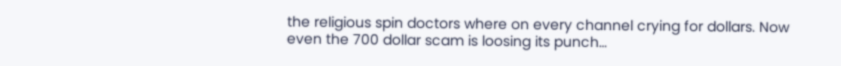the religious spin doctors where on every channel crying for dollars. Now even the 700 dollar scam is loosing its punch…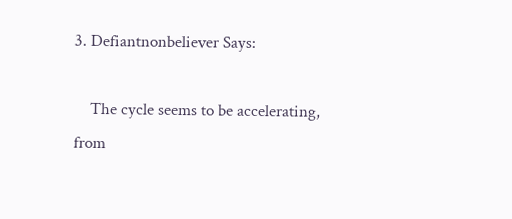3. Defiantnonbeliever Says:

    The cycle seems to be accelerating, from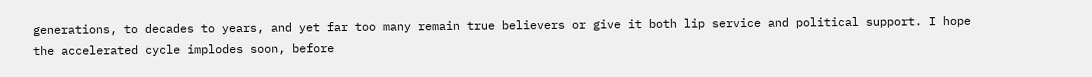generations, to decades to years, and yet far too many remain true believers or give it both lip service and political support. I hope the accelerated cycle implodes soon, before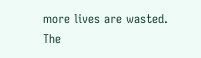more lives are wasted. The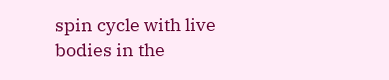spin cycle with live bodies in the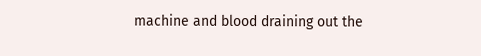machine and blood draining out the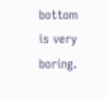bottom is very boring.